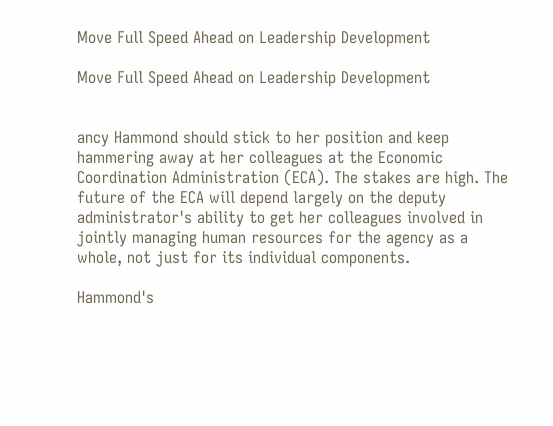Move Full Speed Ahead on Leadership Development

Move Full Speed Ahead on Leadership Development


ancy Hammond should stick to her position and keep hammering away at her colleagues at the Economic Coordination Administration (ECA). The stakes are high. The future of the ECA will depend largely on the deputy administrator's ability to get her colleagues involved in jointly managing human resources for the agency as a whole, not just for its individual components.

Hammond's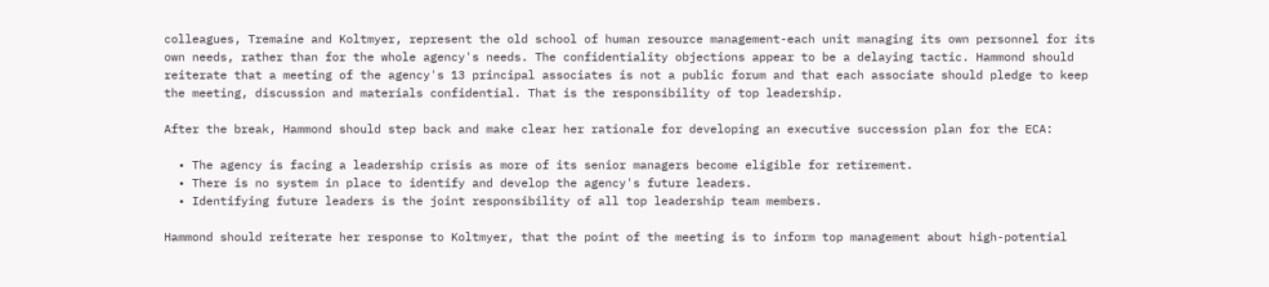colleagues, Tremaine and Koltmyer, represent the old school of human resource management-each unit managing its own personnel for its own needs, rather than for the whole agency's needs. The confidentiality objections appear to be a delaying tactic. Hammond should reiterate that a meeting of the agency's 13 principal associates is not a public forum and that each associate should pledge to keep the meeting, discussion and materials confidential. That is the responsibility of top leadership.

After the break, Hammond should step back and make clear her rationale for developing an executive succession plan for the ECA:

  • The agency is facing a leadership crisis as more of its senior managers become eligible for retirement.
  • There is no system in place to identify and develop the agency's future leaders.
  • Identifying future leaders is the joint responsibility of all top leadership team members.

Hammond should reiterate her response to Koltmyer, that the point of the meeting is to inform top management about high-potential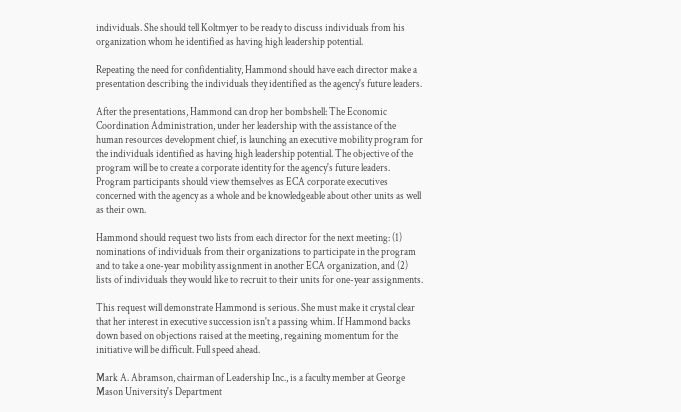individuals. She should tell Koltmyer to be ready to discuss individuals from his organization whom he identified as having high leadership potential.

Repeating the need for confidentiality, Hammond should have each director make a presentation describing the individuals they identified as the agency's future leaders.

After the presentations, Hammond can drop her bombshell: The Economic Coordination Administration, under her leadership with the assistance of the human resources development chief, is launching an executive mobility program for the individuals identified as having high leadership potential. The objective of the program will be to create a corporate identity for the agency's future leaders. Program participants should view themselves as ECA corporate executives concerned with the agency as a whole and be knowledgeable about other units as well as their own.

Hammond should request two lists from each director for the next meeting: (1) nominations of individuals from their organizations to participate in the program and to take a one-year mobility assignment in another ECA organization, and (2) lists of individuals they would like to recruit to their units for one-year assignments.

This request will demonstrate Hammond is serious. She must make it crystal clear that her interest in executive succession isn't a passing whim. If Hammond backs down based on objections raised at the meeting, regaining momentum for the initiative will be difficult. Full speed ahead.

Mark A. Abramson, chairman of Leadership Inc., is a faculty member at George Mason University's Department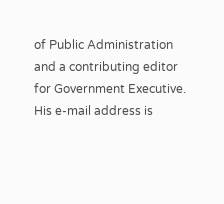of Public Administration and a contributing editor for Government Executive. His e-mail address is